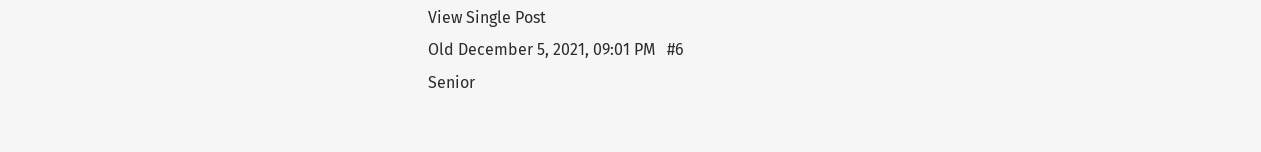View Single Post
Old December 5, 2021, 09:01 PM   #6
Senior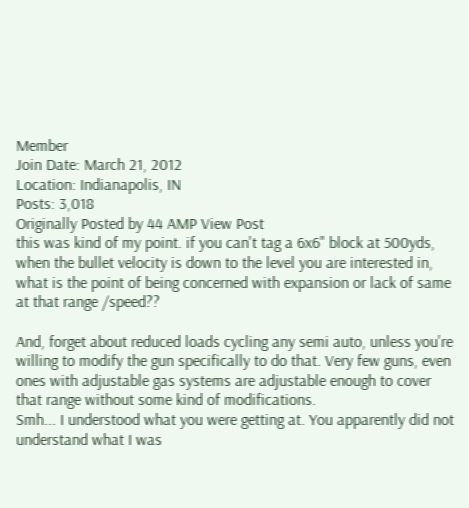Member
Join Date: March 21, 2012
Location: Indianapolis, IN
Posts: 3,018
Originally Posted by 44 AMP View Post
this was kind of my point. if you can't tag a 6x6" block at 500yds, when the bullet velocity is down to the level you are interested in, what is the point of being concerned with expansion or lack of same at that range /speed??

And, forget about reduced loads cycling any semi auto, unless you're willing to modify the gun specifically to do that. Very few guns, even ones with adjustable gas systems are adjustable enough to cover that range without some kind of modifications.
Smh... I understood what you were getting at. You apparently did not understand what I was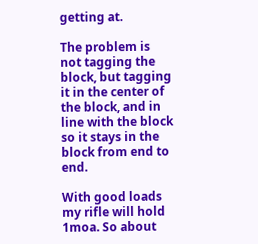getting at.

The problem is not tagging the block, but tagging it in the center of the block, and in line with the block so it stays in the block from end to end.

With good loads my rifle will hold 1moa. So about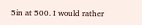5in at 500. I would rather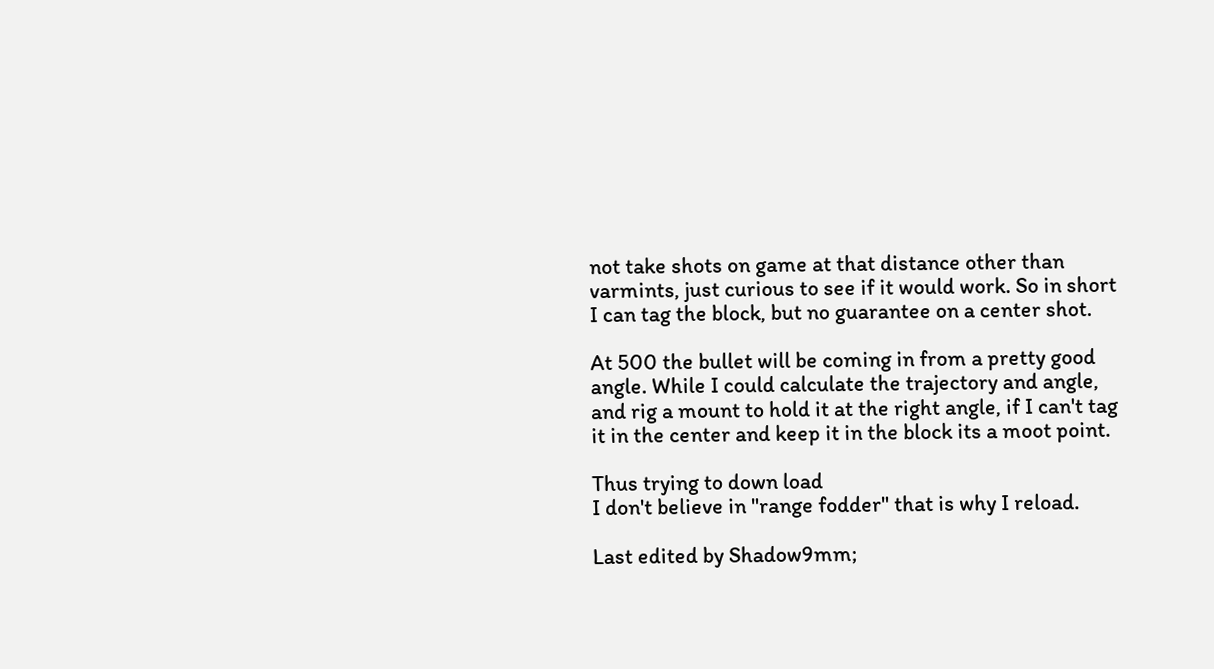not take shots on game at that distance other than varmints, just curious to see if it would work. So in short I can tag the block, but no guarantee on a center shot.

At 500 the bullet will be coming in from a pretty good angle. While I could calculate the trajectory and angle, and rig a mount to hold it at the right angle, if I can't tag it in the center and keep it in the block its a moot point.

Thus trying to down load
I don't believe in "range fodder" that is why I reload.

Last edited by Shadow9mm;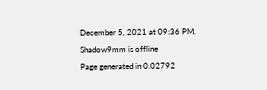December 5, 2021 at 09:36 PM.
Shadow9mm is offline
Page generated in 0.02792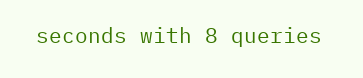seconds with 8 queries